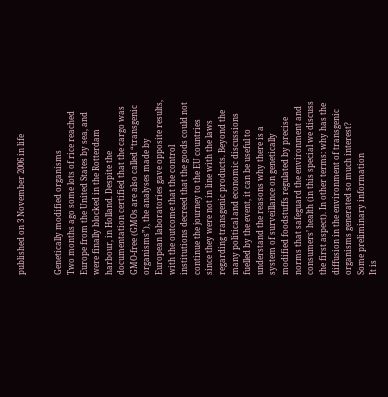published on 3 November 2006 in life


Genetically modified organisms
Two months ago some lots of rice reached Europe from the United States by sea, and were finally blocked in the Rotterdam harbour, in Holland. Despite the documentation certified that the cargo was GMO-free (GMOs are also called “transgenic organisms”), the analyses made by European laboratories gave opposite results, with the outcome that the control institutions decreed that the goods could not continue the journey to the EU countries since they were not in line with the laws regarding transgenic products. Beyond the many political and economic discussions fuelled by the event, it can be useful to understand the reasons why there is a system of surveillance on genetically modified foodstuffs regulated by precise norms that safeguard the environment and consumers’ health (in this special we discuss the first aspect). In other terms: why has the diffusion in the environment of transgenic organisms generated so much interest?
Some preliminary information
It is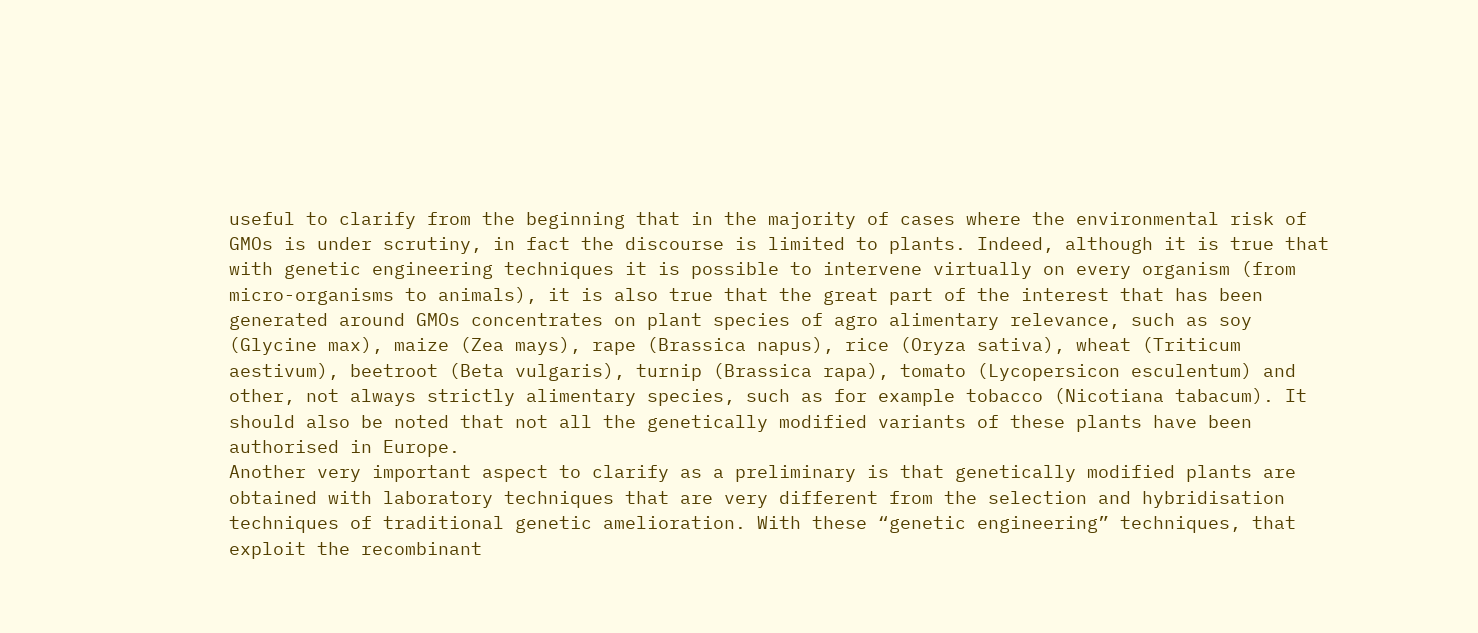useful to clarify from the beginning that in the majority of cases where the environmental risk of GMOs is under scrutiny, in fact the discourse is limited to plants. Indeed, although it is true that with genetic engineering techniques it is possible to intervene virtually on every organism (from micro-organisms to animals), it is also true that the great part of the interest that has been generated around GMOs concentrates on plant species of agro alimentary relevance, such as soy (Glycine max), maize (Zea mays), rape (Brassica napus), rice (Oryza sativa), wheat (Triticum aestivum), beetroot (Beta vulgaris), turnip (Brassica rapa), tomato (Lycopersicon esculentum) and other, not always strictly alimentary species, such as for example tobacco (Nicotiana tabacum). It should also be noted that not all the genetically modified variants of these plants have been authorised in Europe.
Another very important aspect to clarify as a preliminary is that genetically modified plants are obtained with laboratory techniques that are very different from the selection and hybridisation techniques of traditional genetic amelioration. With these “genetic engineering” techniques, that exploit the recombinant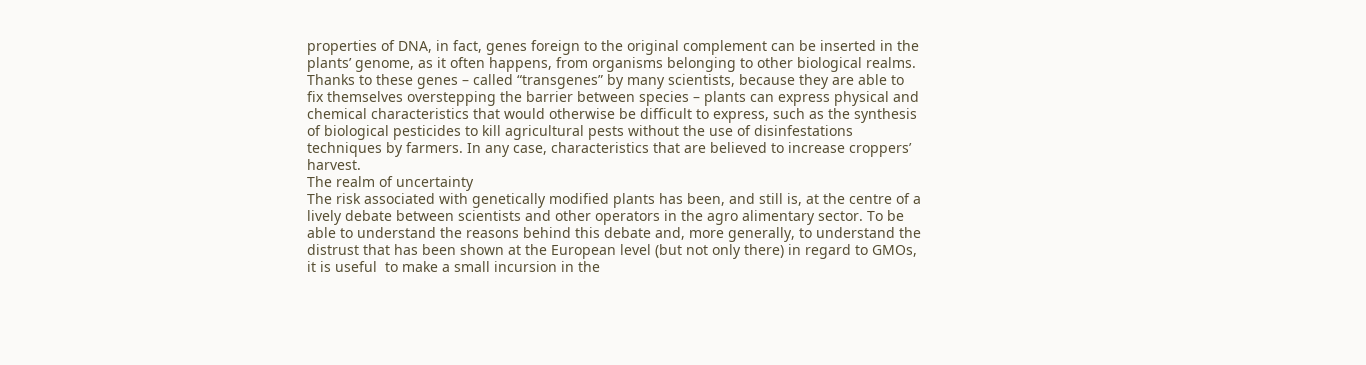properties of DNA, in fact, genes foreign to the original complement can be inserted in the plants’ genome, as it often happens, from organisms belonging to other biological realms. Thanks to these genes – called “transgenes” by many scientists, because they are able to fix themselves overstepping the barrier between species – plants can express physical and chemical characteristics that would otherwise be difficult to express, such as the synthesis of biological pesticides to kill agricultural pests without the use of disinfestations techniques by farmers. In any case, characteristics that are believed to increase croppers’ harvest.
The realm of uncertainty
The risk associated with genetically modified plants has been, and still is, at the centre of a lively debate between scientists and other operators in the agro alimentary sector. To be able to understand the reasons behind this debate and, more generally, to understand the distrust that has been shown at the European level (but not only there) in regard to GMOs, it is useful  to make a small incursion in the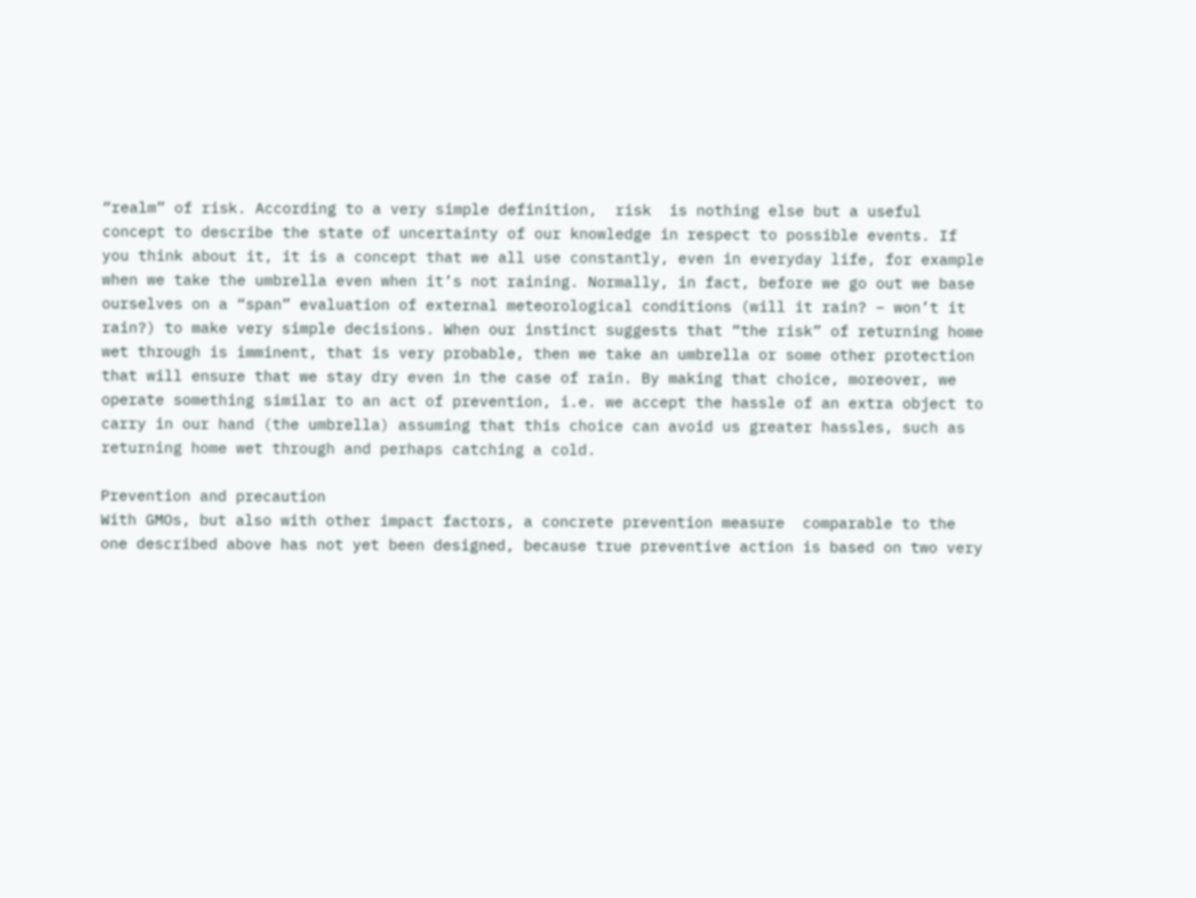“realm” of risk. According to a very simple definition,  risk  is nothing else but a useful concept to describe the state of uncertainty of our knowledge in respect to possible events. If you think about it, it is a concept that we all use constantly, even in everyday life, for example when we take the umbrella even when it’s not raining. Normally, in fact, before we go out we base ourselves on a “span” evaluation of external meteorological conditions (will it rain? – won’t it rain?) to make very simple decisions. When our instinct suggests that “the risk” of returning home wet through is imminent, that is very probable, then we take an umbrella or some other protection that will ensure that we stay dry even in the case of rain. By making that choice, moreover, we operate something similar to an act of prevention, i.e. we accept the hassle of an extra object to carry in our hand (the umbrella) assuming that this choice can avoid us greater hassles, such as returning home wet through and perhaps catching a cold.

Prevention and precaution
With GMOs, but also with other impact factors, a concrete prevention measure  comparable to the one described above has not yet been designed, because true preventive action is based on two very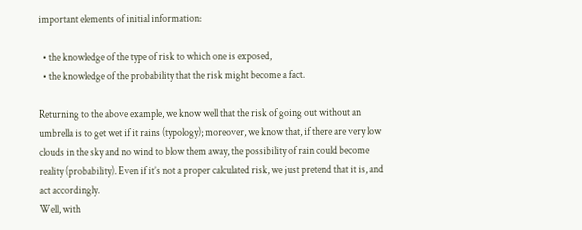important elements of initial information:

  • the knowledge of the type of risk to which one is exposed,
  • the knowledge of the probability that the risk might become a fact.

Returning to the above example, we know well that the risk of going out without an umbrella is to get wet if it rains (typology); moreover, we know that, if there are very low clouds in the sky and no wind to blow them away, the possibility of rain could become reality (probability). Even if it’s not a proper calculated risk, we just pretend that it is, and act accordingly.
Well, with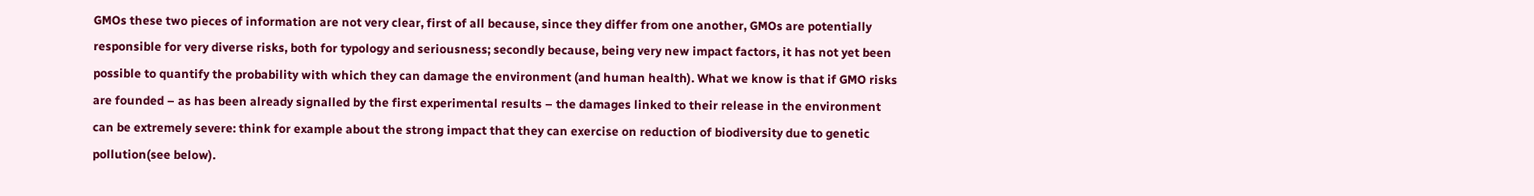GMOs these two pieces of information are not very clear, first of all because, since they differ from one another, GMOs are potentially responsible for very diverse risks, both for typology and seriousness; secondly because, being very new impact factors, it has not yet been possible to quantify the probability with which they can damage the environment (and human health). What we know is that if GMO risks are founded – as has been already signalled by the first experimental results – the damages linked to their release in the environment can be extremely severe: think for example about the strong impact that they can exercise on reduction of biodiversity due to genetic pollution(see below).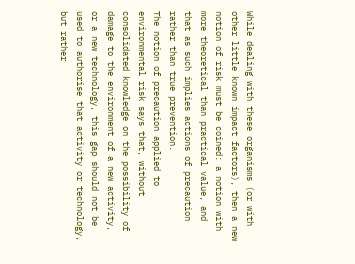While dealing with these organisms (or with other little known impact factors), then a new notion of risk must be coined: a notion with more theoretical than practical value, and that as such implies actions of precaution rather than true prevention.
The notion of precaution applied to environmental risk says that, without consolidated knowledge on the possibility of damage to the environment of a new activity, or a new technology, this gap should not be used to authorise that activity or technology, but rather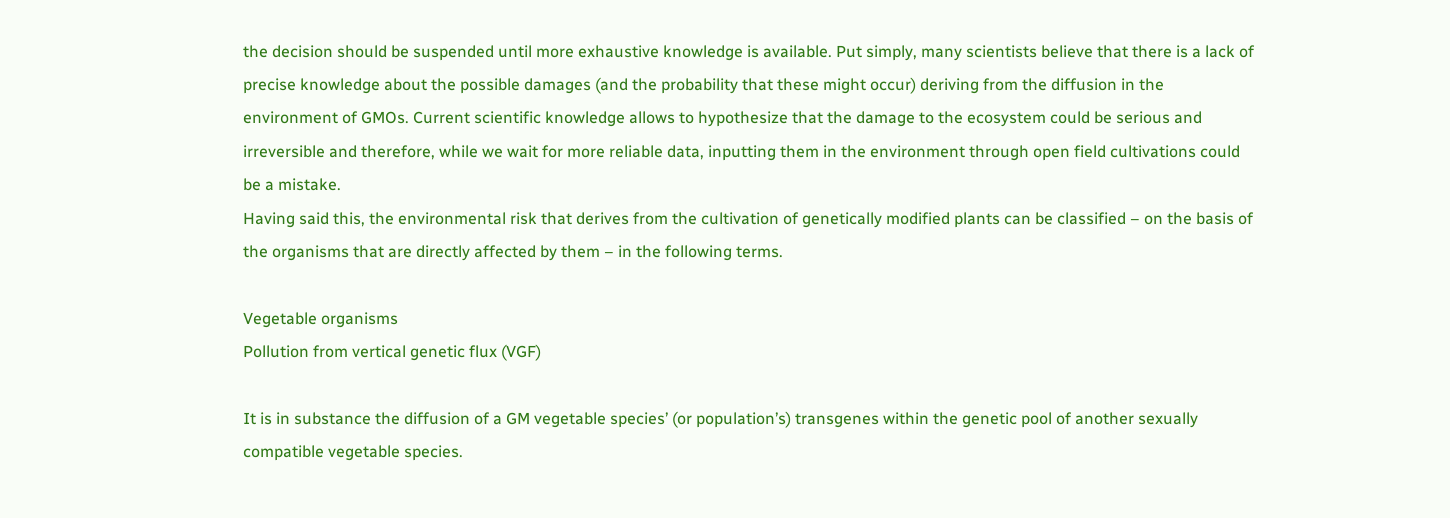the decision should be suspended until more exhaustive knowledge is available. Put simply, many scientists believe that there is a lack of precise knowledge about the possible damages (and the probability that these might occur) deriving from the diffusion in the environment of GMOs. Current scientific knowledge allows to hypothesize that the damage to the ecosystem could be serious and irreversible and therefore, while we wait for more reliable data, inputting them in the environment through open field cultivations could be a mistake.
Having said this, the environmental risk that derives from the cultivation of genetically modified plants can be classified – on the basis of the organisms that are directly affected by them – in the following terms.

Vegetable organisms
Pollution from vertical genetic flux (VGF)

It is in substance the diffusion of a GM vegetable species’ (or population’s) transgenes within the genetic pool of another sexually compatible vegetable species.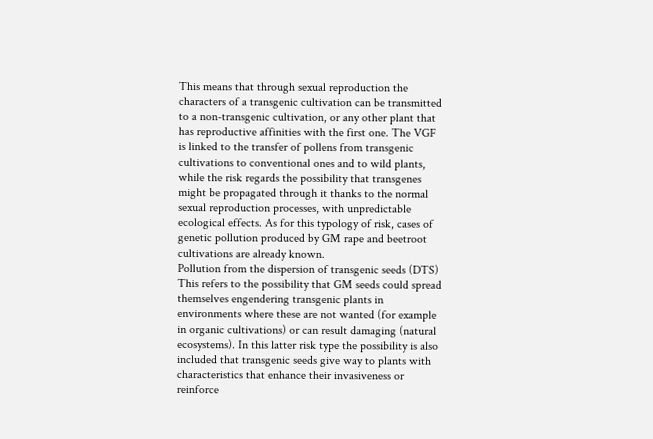This means that through sexual reproduction the characters of a transgenic cultivation can be transmitted to a non-transgenic cultivation, or any other plant that has reproductive affinities with the first one. The VGF is linked to the transfer of pollens from transgenic cultivations to conventional ones and to wild plants, while the risk regards the possibility that transgenes might be propagated through it thanks to the normal sexual reproduction processes, with unpredictable ecological effects. As for this typology of risk, cases of genetic pollution produced by GM rape and beetroot cultivations are already known.
Pollution from the dispersion of transgenic seeds (DTS)
This refers to the possibility that GM seeds could spread themselves engendering transgenic plants in environments where these are not wanted (for example in organic cultivations) or can result damaging (natural ecosystems). In this latter risk type the possibility is also included that transgenic seeds give way to plants with characteristics that enhance their invasiveness or reinforce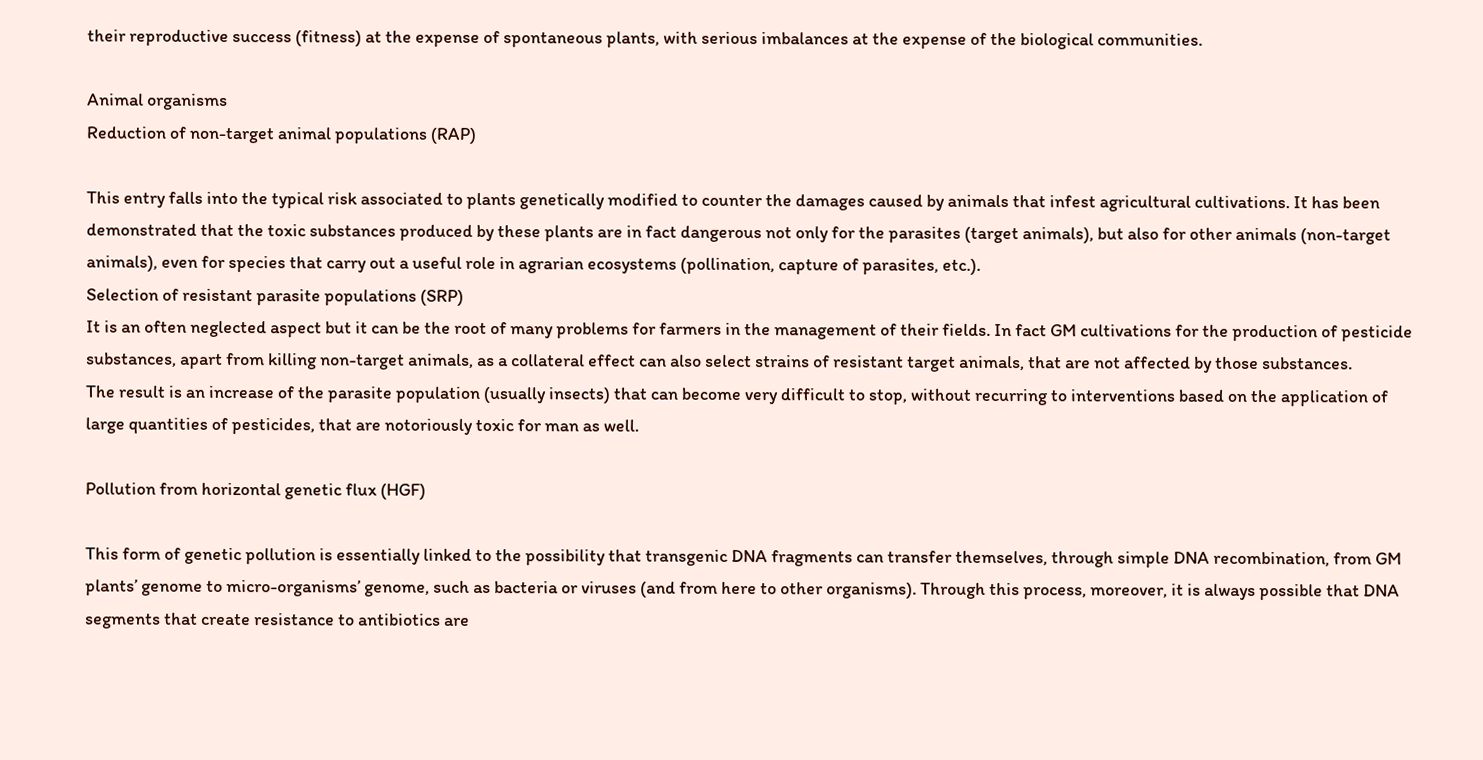their reproductive success (fitness) at the expense of spontaneous plants, with serious imbalances at the expense of the biological communities.

Animal organisms
Reduction of non-target animal populations (RAP)

This entry falls into the typical risk associated to plants genetically modified to counter the damages caused by animals that infest agricultural cultivations. It has been demonstrated that the toxic substances produced by these plants are in fact dangerous not only for the parasites (target animals), but also for other animals (non-target animals), even for species that carry out a useful role in agrarian ecosystems (pollination, capture of parasites, etc.).
Selection of resistant parasite populations (SRP)
It is an often neglected aspect but it can be the root of many problems for farmers in the management of their fields. In fact GM cultivations for the production of pesticide substances, apart from killing non-target animals, as a collateral effect can also select strains of resistant target animals, that are not affected by those substances.
The result is an increase of the parasite population (usually insects) that can become very difficult to stop, without recurring to interventions based on the application of large quantities of pesticides, that are notoriously toxic for man as well.

Pollution from horizontal genetic flux (HGF)

This form of genetic pollution is essentially linked to the possibility that transgenic DNA fragments can transfer themselves, through simple DNA recombination, from GM plants’ genome to micro-organisms’ genome, such as bacteria or viruses (and from here to other organisms). Through this process, moreover, it is always possible that DNA segments that create resistance to antibiotics are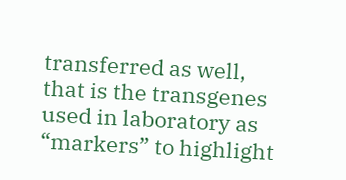transferred as well, that is the transgenes used in laboratory as “markers” to highlight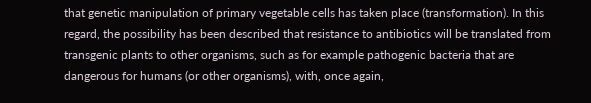that genetic manipulation of primary vegetable cells has taken place (transformation). In this regard, the possibility has been described that resistance to antibiotics will be translated from transgenic plants to other organisms, such as for example pathogenic bacteria that are dangerous for humans (or other organisms), with, once again,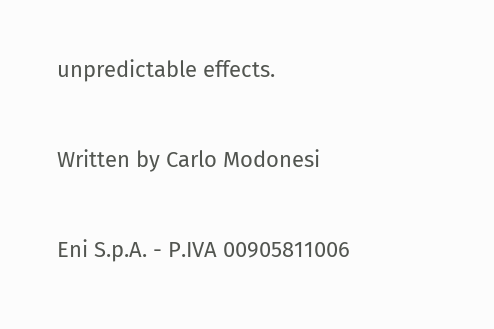unpredictable effects.

Written by Carlo Modonesi

Eni S.p.A. - P.IVA 00905811006